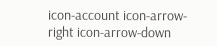icon-account icon-arrow-right icon-arrow-down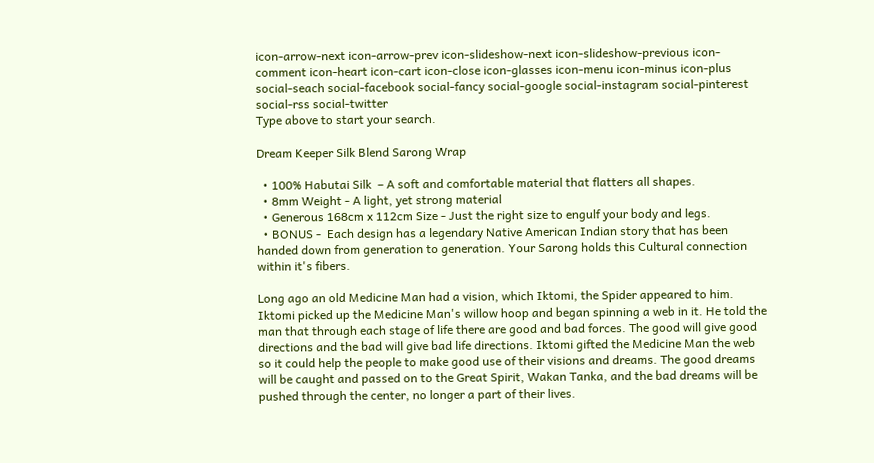icon-arrow-next icon-arrow-prev icon-slideshow-next icon-slideshow-previous icon-comment icon-heart icon-cart icon-close icon-glasses icon-menu icon-minus icon-plus social-seach social-facebook social-fancy social-google social-instagram social-pinterest social-rss social-twitter
Type above to start your search.

Dream Keeper Silk Blend Sarong Wrap

  • 100% Habutai Silk  – A soft and comfortable material that flatters all shapes.
  • 8mm Weight - A light, yet strong material
  • Generous 168cm x 112cm Size - Just the right size to engulf your body and legs.
  • BONUS -  Each design has a legendary Native American Indian story that has been handed down from generation to generation. Your Sarong holds this Cultural connection within it's fibers.

Long ago an old Medicine Man had a vision, which Iktomi, the Spider appeared to him. Iktomi picked up the Medicine Man's willow hoop and began spinning a web in it. He told the man that through each stage of life there are good and bad forces. The good will give good directions and the bad will give bad life directions. Iktomi gifted the Medicine Man the web so it could help the people to make good use of their visions and dreams. The good dreams will be caught and passed on to the Great Spirit, Wakan Tanka, and the bad dreams will be pushed through the center, no longer a part of their lives.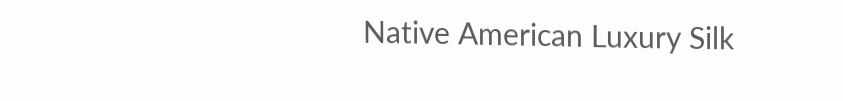Native American Luxury Silk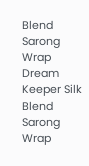Blend Sarong Wrap Dream Keeper Silk Blend Sarong Wrap